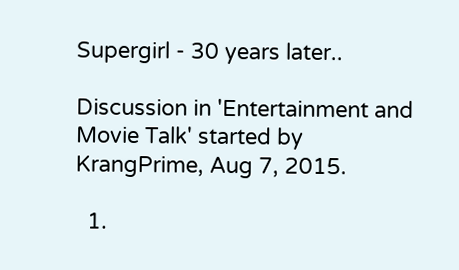Supergirl - 30 years later..

Discussion in 'Entertainment and Movie Talk' started by KrangPrime, Aug 7, 2015.

  1.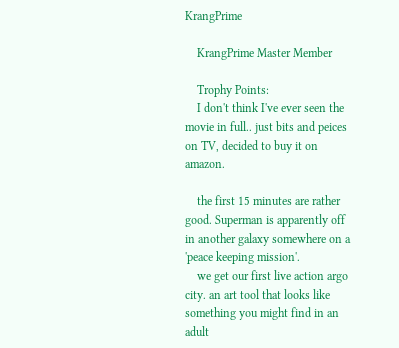KrangPrime

    KrangPrime Master Member

    Trophy Points:
    I don't think I've ever seen the movie in full.. just bits and peices on TV, decided to buy it on amazon.

    the first 15 minutes are rather good. Superman is apparently off in another galaxy somewhere on a 'peace keeping mission'.
    we get our first live action argo city. an art tool that looks like something you might find in an adult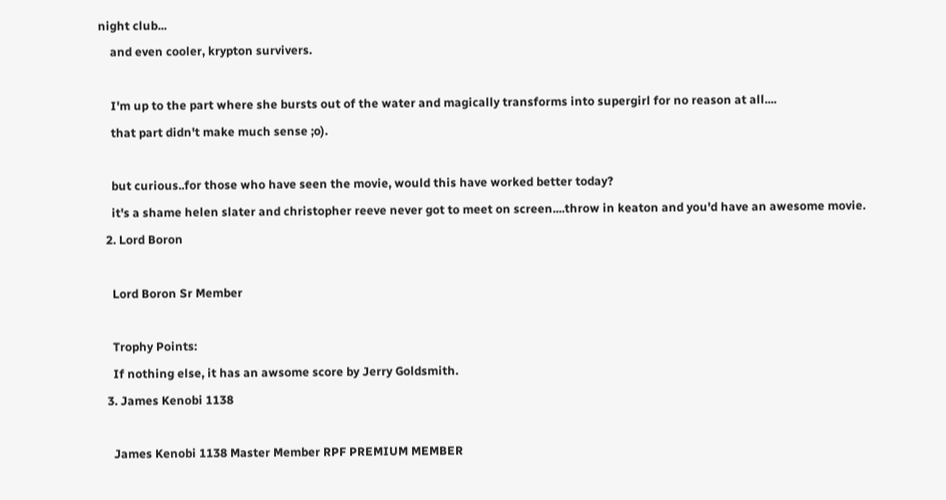night club...
    and even cooler, krypton survivers.

    I'm up to the part where she bursts out of the water and magically transforms into supergirl for no reason at all....
    that part didn't make much sense ;o).

    but curious..for those who have seen the movie, would this have worked better today?
    it's a shame helen slater and christopher reeve never got to meet on screen....throw in keaton and you'd have an awesome movie.
  2. Lord Boron

    Lord Boron Sr Member

    Trophy Points:
    If nothing else, it has an awsome score by Jerry Goldsmith.
  3. James Kenobi 1138

    James Kenobi 1138 Master Member RPF PREMIUM MEMBER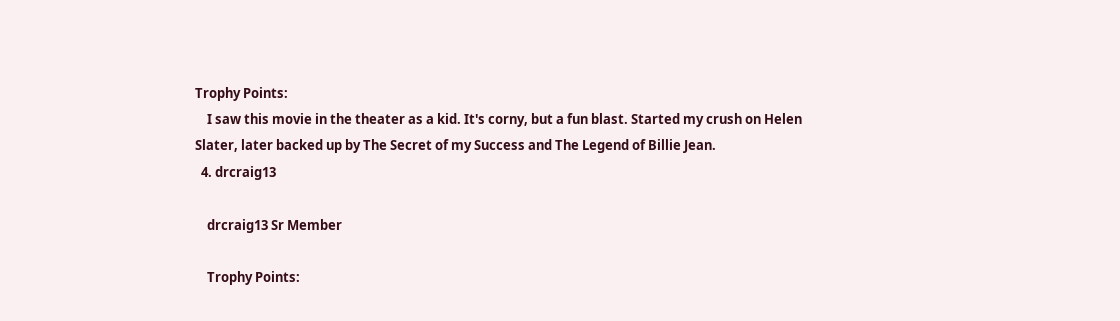Trophy Points:
    I saw this movie in the theater as a kid. It's corny, but a fun blast. Started my crush on Helen Slater, later backed up by The Secret of my Success and The Legend of Billie Jean.
  4. drcraig13

    drcraig13 Sr Member

    Trophy Points: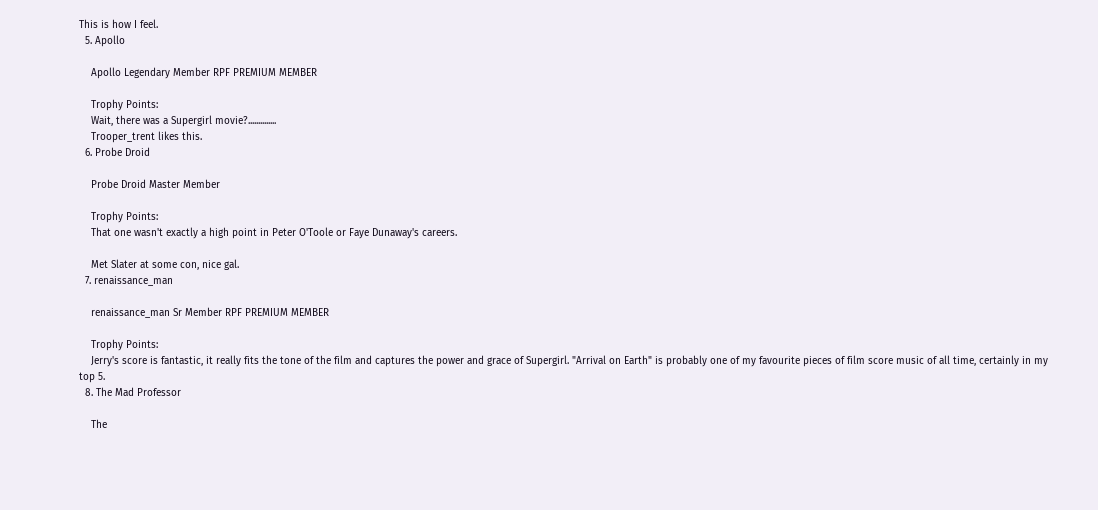This is how I feel.
  5. Apollo

    Apollo Legendary Member RPF PREMIUM MEMBER

    Trophy Points:
    Wait, there was a Supergirl movie?..............
    Trooper_trent likes this.
  6. Probe Droid

    Probe Droid Master Member

    Trophy Points:
    That one wasn't exactly a high point in Peter O'Toole or Faye Dunaway's careers.

    Met Slater at some con, nice gal.
  7. renaissance_man

    renaissance_man Sr Member RPF PREMIUM MEMBER

    Trophy Points:
    Jerry's score is fantastic, it really fits the tone of the film and captures the power and grace of Supergirl. "Arrival on Earth" is probably one of my favourite pieces of film score music of all time, certainly in my top 5.
  8. The Mad Professor

    The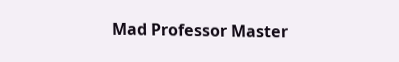Mad Professor Master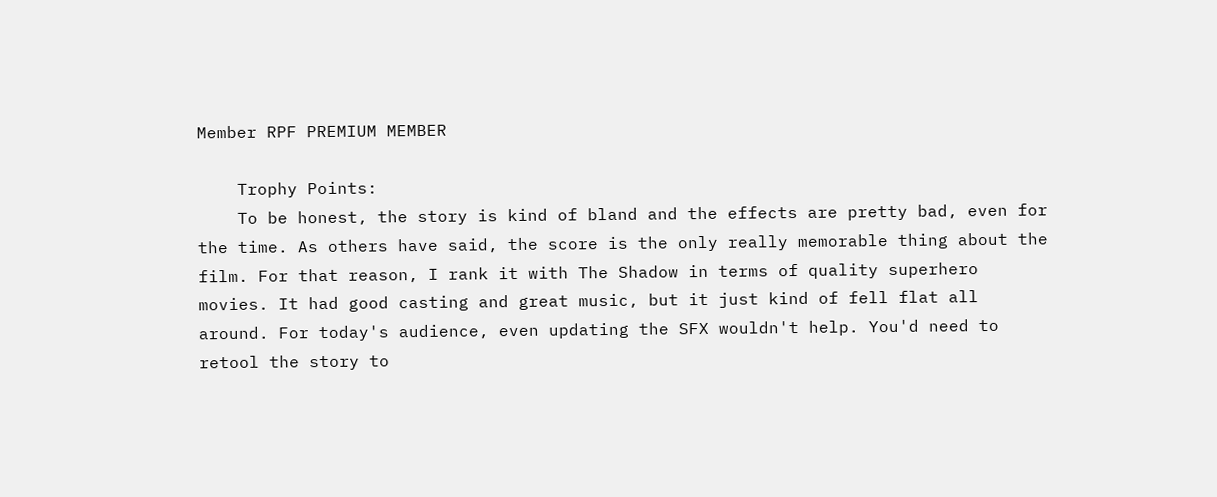Member RPF PREMIUM MEMBER

    Trophy Points:
    To be honest, the story is kind of bland and the effects are pretty bad, even for the time. As others have said, the score is the only really memorable thing about the film. For that reason, I rank it with The Shadow in terms of quality superhero movies. It had good casting and great music, but it just kind of fell flat all around. For today's audience, even updating the SFX wouldn't help. You'd need to retool the story to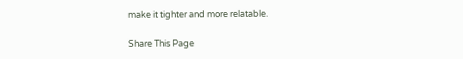make it tighter and more relatable.

Share This Page